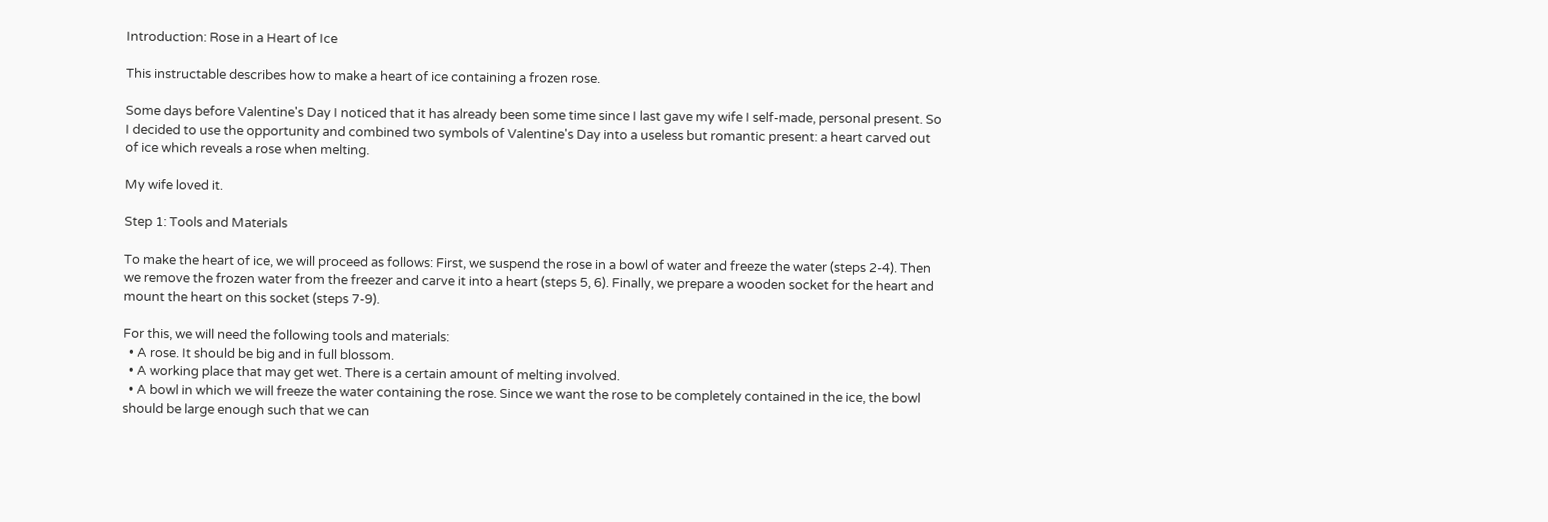Introduction: Rose in a Heart of Ice

This instructable describes how to make a heart of ice containing a frozen rose.

Some days before Valentine's Day I noticed that it has already been some time since I last gave my wife I self-made, personal present. So I decided to use the opportunity and combined two symbols of Valentine's Day into a useless but romantic present: a heart carved out of ice which reveals a rose when melting.

My wife loved it.

Step 1: Tools and Materials

To make the heart of ice, we will proceed as follows: First, we suspend the rose in a bowl of water and freeze the water (steps 2-4). Then we remove the frozen water from the freezer and carve it into a heart (steps 5, 6). Finally, we prepare a wooden socket for the heart and mount the heart on this socket (steps 7-9).

For this, we will need the following tools and materials:
  • A rose. It should be big and in full blossom.
  • A working place that may get wet. There is a certain amount of melting involved.
  • A bowl in which we will freeze the water containing the rose. Since we want the rose to be completely contained in the ice, the bowl should be large enough such that we can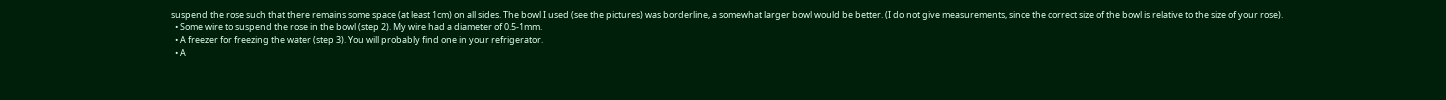suspend the rose such that there remains some space (at least 1cm) on all sides. The bowl I used (see the pictures) was borderline, a somewhat larger bowl would be better. (I do not give measurements, since the correct size of the bowl is relative to the size of your rose).
  • Some wire to suspend the rose in the bowl (step 2). My wire had a diameter of 0.5-1mm.
  • A freezer for freezing the water (step 3). You will probably find one in your refrigerator.
  • A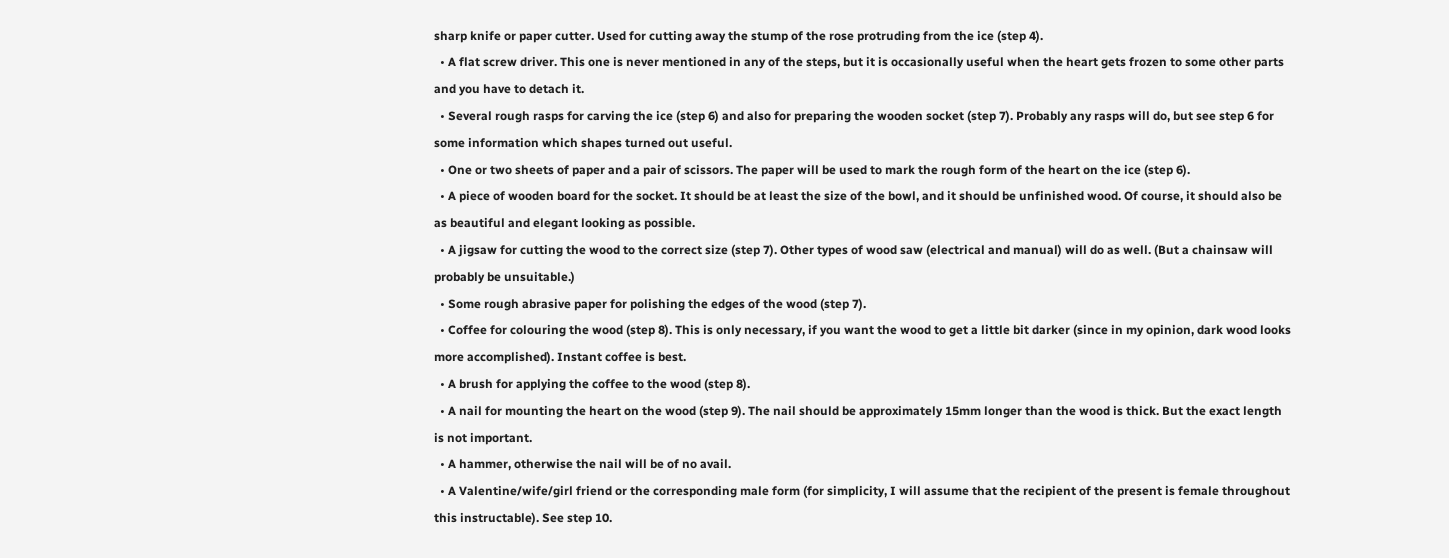sharp knife or paper cutter. Used for cutting away the stump of the rose protruding from the ice (step 4).
  • A flat screw driver. This one is never mentioned in any of the steps, but it is occasionally useful when the heart gets frozen to some other parts and you have to detach it.
  • Several rough rasps for carving the ice (step 6) and also for preparing the wooden socket (step 7). Probably any rasps will do, but see step 6 for some information which shapes turned out useful.
  • One or two sheets of paper and a pair of scissors. The paper will be used to mark the rough form of the heart on the ice (step 6).
  • A piece of wooden board for the socket. It should be at least the size of the bowl, and it should be unfinished wood. Of course, it should also be as beautiful and elegant looking as possible.
  • A jigsaw for cutting the wood to the correct size (step 7). Other types of wood saw (electrical and manual) will do as well. (But a chainsaw will probably be unsuitable.)
  • Some rough abrasive paper for polishing the edges of the wood (step 7).
  • Coffee for colouring the wood (step 8). This is only necessary, if you want the wood to get a little bit darker (since in my opinion, dark wood looks more accomplished). Instant coffee is best.
  • A brush for applying the coffee to the wood (step 8).
  • A nail for mounting the heart on the wood (step 9). The nail should be approximately 15mm longer than the wood is thick. But the exact length is not important.
  • A hammer, otherwise the nail will be of no avail.
  • A Valentine/wife/girl friend or the corresponding male form (for simplicity, I will assume that the recipient of the present is female throughout this instructable). See step 10.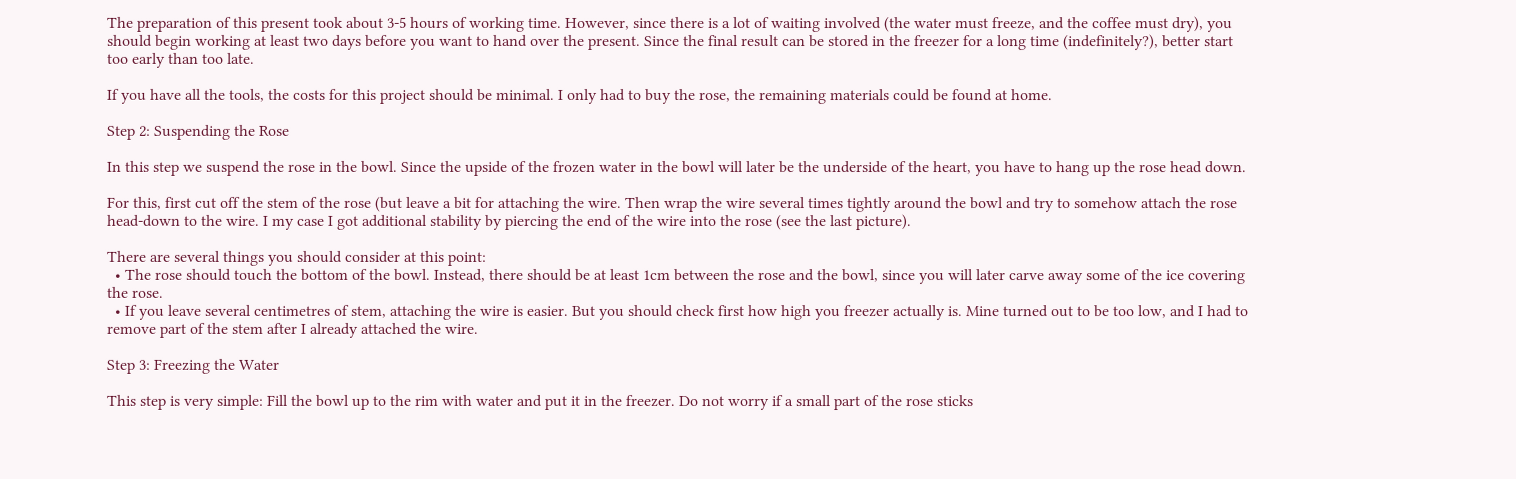The preparation of this present took about 3-5 hours of working time. However, since there is a lot of waiting involved (the water must freeze, and the coffee must dry), you should begin working at least two days before you want to hand over the present. Since the final result can be stored in the freezer for a long time (indefinitely?), better start too early than too late.

If you have all the tools, the costs for this project should be minimal. I only had to buy the rose, the remaining materials could be found at home.

Step 2: Suspending the Rose

In this step we suspend the rose in the bowl. Since the upside of the frozen water in the bowl will later be the underside of the heart, you have to hang up the rose head down.

For this, first cut off the stem of the rose (but leave a bit for attaching the wire. Then wrap the wire several times tightly around the bowl and try to somehow attach the rose head-down to the wire. I my case I got additional stability by piercing the end of the wire into the rose (see the last picture).

There are several things you should consider at this point:
  • The rose should touch the bottom of the bowl. Instead, there should be at least 1cm between the rose and the bowl, since you will later carve away some of the ice covering the rose.
  • If you leave several centimetres of stem, attaching the wire is easier. But you should check first how high you freezer actually is. Mine turned out to be too low, and I had to remove part of the stem after I already attached the wire.

Step 3: Freezing the Water

This step is very simple: Fill the bowl up to the rim with water and put it in the freezer. Do not worry if a small part of the rose sticks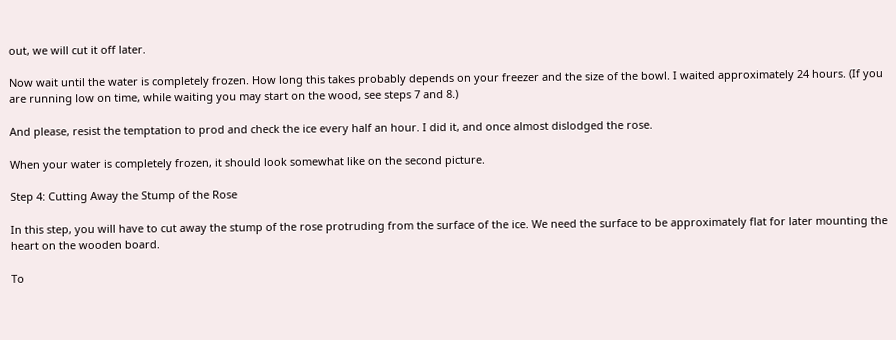out, we will cut it off later.

Now wait until the water is completely frozen. How long this takes probably depends on your freezer and the size of the bowl. I waited approximately 24 hours. (If you are running low on time, while waiting you may start on the wood, see steps 7 and 8.)

And please, resist the temptation to prod and check the ice every half an hour. I did it, and once almost dislodged the rose.

When your water is completely frozen, it should look somewhat like on the second picture.

Step 4: Cutting Away the Stump of the Rose

In this step, you will have to cut away the stump of the rose protruding from the surface of the ice. We need the surface to be approximately flat for later mounting the heart on the wooden board.

To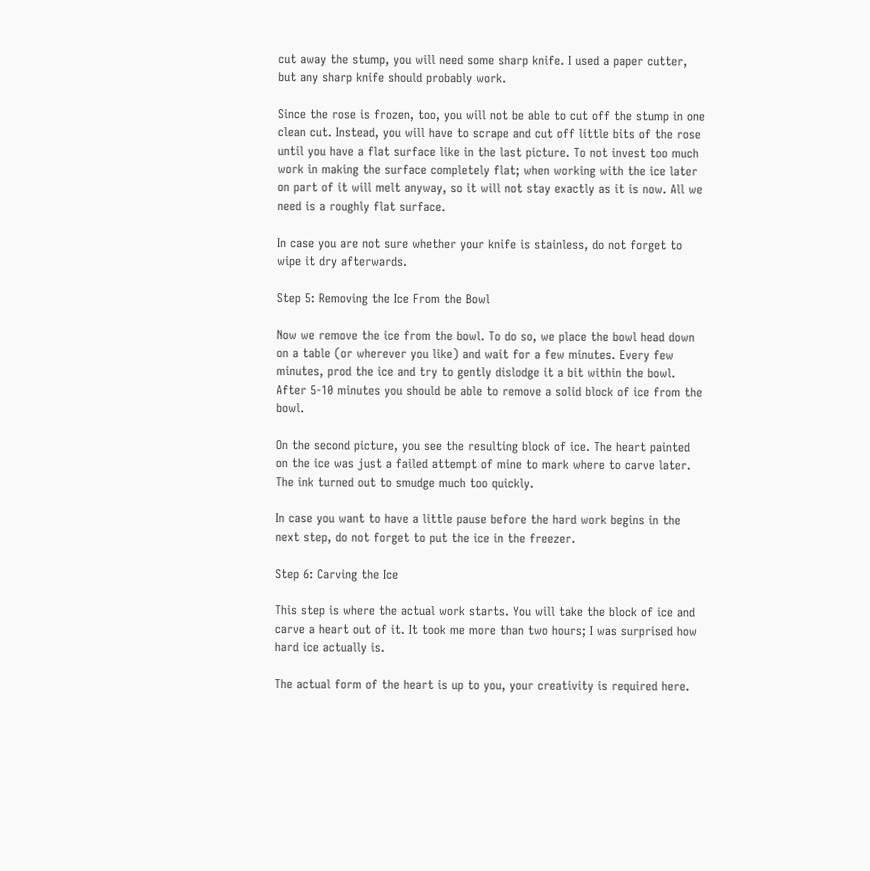cut away the stump, you will need some sharp knife. I used a paper cutter, but any sharp knife should probably work.

Since the rose is frozen, too, you will not be able to cut off the stump in one clean cut. Instead, you will have to scrape and cut off little bits of the rose until you have a flat surface like in the last picture. To not invest too much work in making the surface completely flat; when working with the ice later on part of it will melt anyway, so it will not stay exactly as it is now. All we need is a roughly flat surface.

In case you are not sure whether your knife is stainless, do not forget to wipe it dry afterwards.

Step 5: Removing the Ice From the Bowl

Now we remove the ice from the bowl. To do so, we place the bowl head down on a table (or wherever you like) and wait for a few minutes. Every few minutes, prod the ice and try to gently dislodge it a bit within the bowl. After 5-10 minutes you should be able to remove a solid block of ice from the bowl.

On the second picture, you see the resulting block of ice. The heart painted on the ice was just a failed attempt of mine to mark where to carve later. The ink turned out to smudge much too quickly.

In case you want to have a little pause before the hard work begins in the next step, do not forget to put the ice in the freezer.

Step 6: Carving the Ice

This step is where the actual work starts. You will take the block of ice and carve a heart out of it. It took me more than two hours; I was surprised how hard ice actually is.

The actual form of the heart is up to you, your creativity is required here.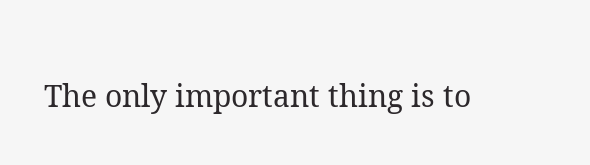The only important thing is to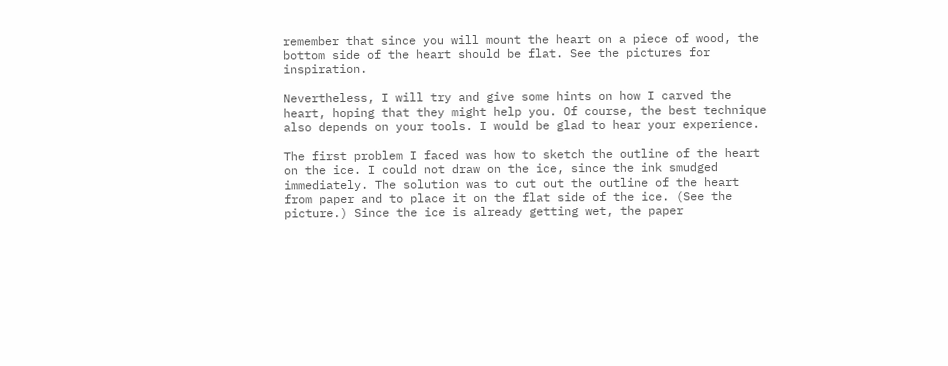remember that since you will mount the heart on a piece of wood, the bottom side of the heart should be flat. See the pictures for inspiration.

Nevertheless, I will try and give some hints on how I carved the heart, hoping that they might help you. Of course, the best technique also depends on your tools. I would be glad to hear your experience.

The first problem I faced was how to sketch the outline of the heart on the ice. I could not draw on the ice, since the ink smudged immediately. The solution was to cut out the outline of the heart from paper and to place it on the flat side of the ice. (See the picture.) Since the ice is already getting wet, the paper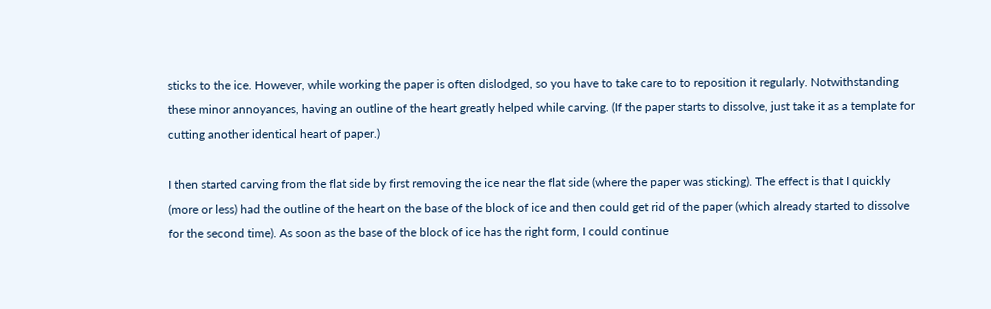sticks to the ice. However, while working the paper is often dislodged, so you have to take care to to reposition it regularly. Notwithstanding these minor annoyances, having an outline of the heart greatly helped while carving. (If the paper starts to dissolve, just take it as a template for cutting another identical heart of paper.)

I then started carving from the flat side by first removing the ice near the flat side (where the paper was sticking). The effect is that I quickly (more or less) had the outline of the heart on the base of the block of ice and then could get rid of the paper (which already started to dissolve for the second time). As soon as the base of the block of ice has the right form, I could continue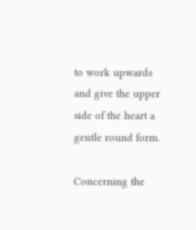to work upwards and give the upper side of the heart a gentle round form.

Concerning the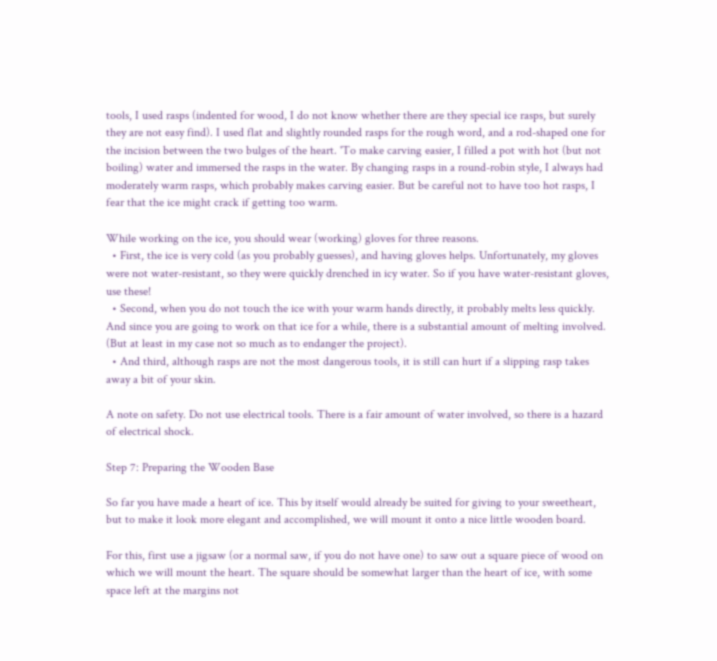tools, I used rasps (indented for wood, I do not know whether there are they special ice rasps, but surely they are not easy find). I used flat and slightly rounded rasps for the rough word, and a rod-shaped one for the incision between the two bulges of the heart. 'To make carving easier, I filled a pot with hot (but not boiling) water and immersed the rasps in the water. By changing rasps in a round-robin style, I always had moderately warm rasps, which probably makes carving easier. But be careful not to have too hot rasps, I fear that the ice might crack if getting too warm.

While working on the ice, you should wear (working) gloves for three reasons.
  • First, the ice is very cold (as you probably guesses), and having gloves helps. Unfortunately, my gloves were not water-resistant, so they were quickly drenched in icy water. So if you have water-resistant gloves, use these!
  • Second, when you do not touch the ice with your warm hands directly, it probably melts less quickly. And since you are going to work on that ice for a while, there is a substantial amount of melting involved. (But at least in my case not so much as to endanger the project).
  • And third, although rasps are not the most dangerous tools, it is still can hurt if a slipping rasp takes away a bit of your skin.

A note on safety. Do not use electrical tools. There is a fair amount of water involved, so there is a hazard of electrical shock.

Step 7: Preparing the Wooden Base

So far you have made a heart of ice. This by itself would already be suited for giving to your sweetheart, but to make it look more elegant and accomplished, we will mount it onto a nice little wooden board.

For this, first use a jigsaw (or a normal saw, if you do not have one) to saw out a square piece of wood on which we will mount the heart. The square should be somewhat larger than the heart of ice, with some space left at the margins not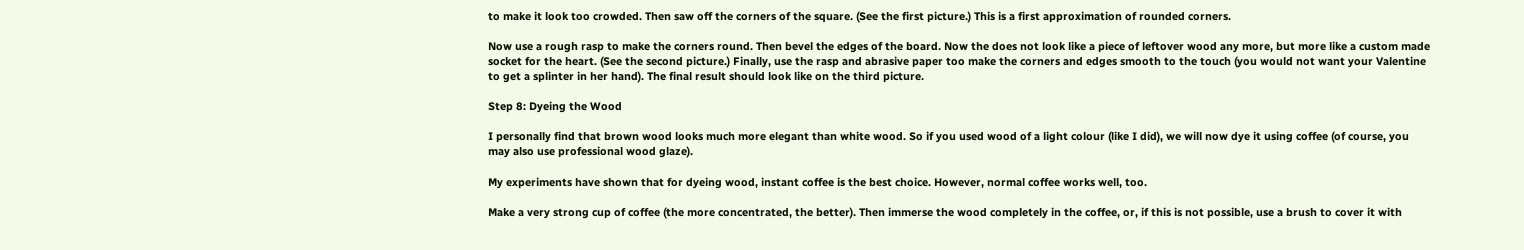to make it look too crowded. Then saw off the corners of the square. (See the first picture.) This is a first approximation of rounded corners.

Now use a rough rasp to make the corners round. Then bevel the edges of the board. Now the does not look like a piece of leftover wood any more, but more like a custom made socket for the heart. (See the second picture.) Finally, use the rasp and abrasive paper too make the corners and edges smooth to the touch (you would not want your Valentine to get a splinter in her hand). The final result should look like on the third picture.

Step 8: Dyeing the Wood

I personally find that brown wood looks much more elegant than white wood. So if you used wood of a light colour (like I did), we will now dye it using coffee (of course, you may also use professional wood glaze).

My experiments have shown that for dyeing wood, instant coffee is the best choice. However, normal coffee works well, too.

Make a very strong cup of coffee (the more concentrated, the better). Then immerse the wood completely in the coffee, or, if this is not possible, use a brush to cover it with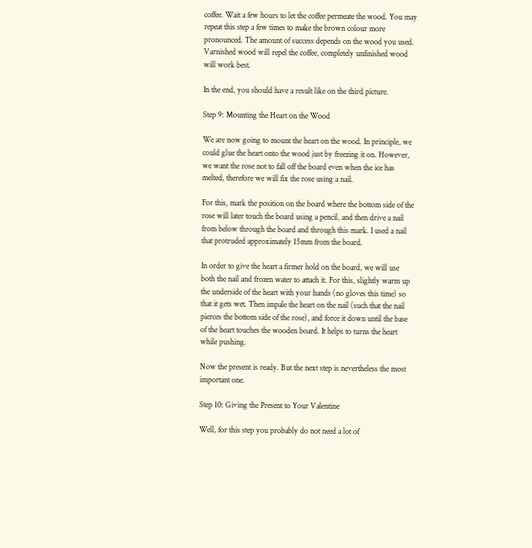coffee. Wait a few hours to let the coffee permeate the wood. You may repeat this step a few times to make the brown colour more pronounced. The amount of success depends on the wood you used. Varnished wood will repel the coffee, completely unfinished wood will work best.

In the end, you should have a result like on the third picture.

Step 9: Mounting the Heart on the Wood

We are now going to mount the heart on the wood. In principle, we could glue the heart onto the wood just by freezing it on. However, we want the rose not to fall off the board even when the ice has melted, therefore we will fix the rose using a nail.

For this, mark the position on the board where the bottom side of the rose will later touch the board using a pencil, and then drive a nail from below through the board and through this mark. I used a nail that protruded approximately 15mm from the board.

In order to give the heart a firmer hold on the board, we will use both the nail and frozen water to attach it. For this, slightly warm up the underside of the heart with your hands (no gloves this time) so that it gets wet. Then impale the heart on the nail (such that the nail pierces the bottom side of the rose), and force it down until the base of the heart touches the wooden board. It helps to turns the heart while pushing.

Now the present is ready. But the next step is nevertheless the most important one.

Step 10: Giving the Present to Your Valentine

Well, for this step you probably do not need a lot of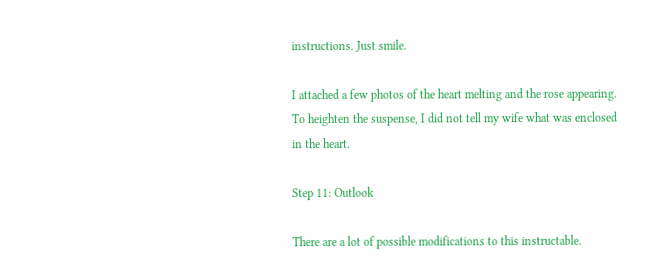instructions. Just smile.

I attached a few photos of the heart melting and the rose appearing. To heighten the suspense, I did not tell my wife what was enclosed in the heart.

Step 11: Outlook

There are a lot of possible modifications to this instructable.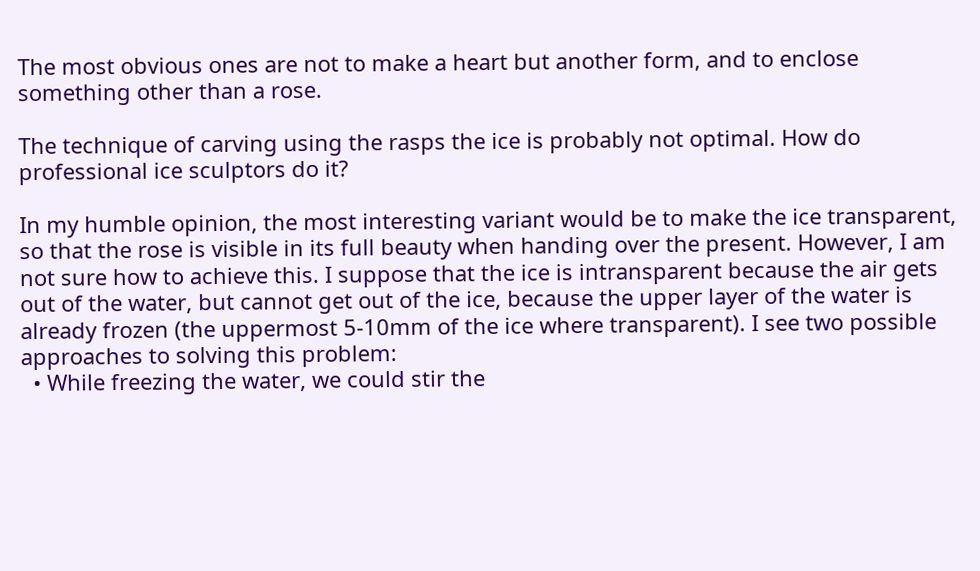The most obvious ones are not to make a heart but another form, and to enclose something other than a rose.

The technique of carving using the rasps the ice is probably not optimal. How do professional ice sculptors do it?

In my humble opinion, the most interesting variant would be to make the ice transparent, so that the rose is visible in its full beauty when handing over the present. However, I am not sure how to achieve this. I suppose that the ice is intransparent because the air gets out of the water, but cannot get out of the ice, because the upper layer of the water is already frozen (the uppermost 5-10mm of the ice where transparent). I see two possible approaches to solving this problem:
  • While freezing the water, we could stir the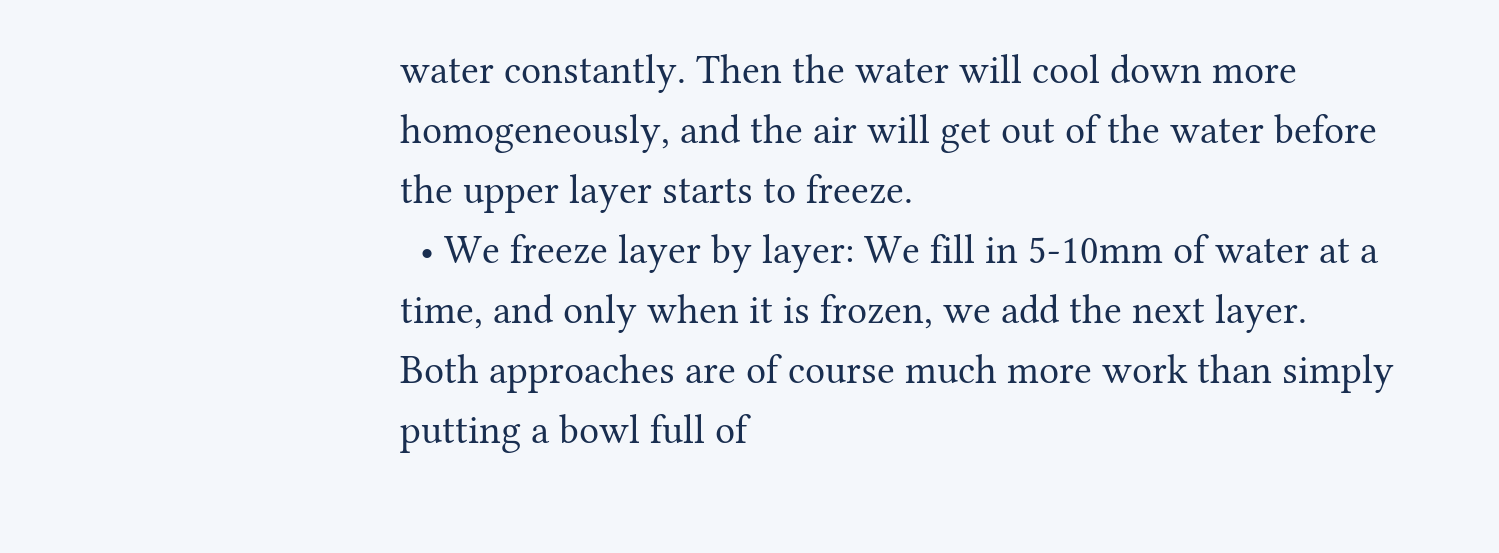water constantly. Then the water will cool down more homogeneously, and the air will get out of the water before the upper layer starts to freeze.
  • We freeze layer by layer: We fill in 5-10mm of water at a time, and only when it is frozen, we add the next layer.
Both approaches are of course much more work than simply putting a bowl full of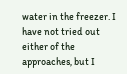water in the freezer. I have not tried out either of the approaches, but I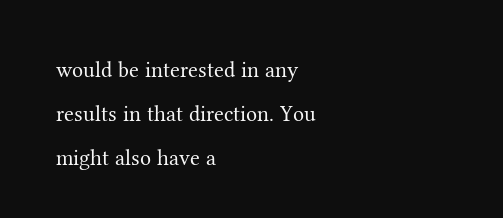would be interested in any results in that direction. You might also have a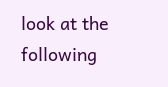look at the following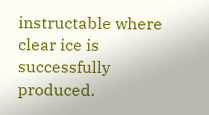instructable where clear ice is successfully produced.